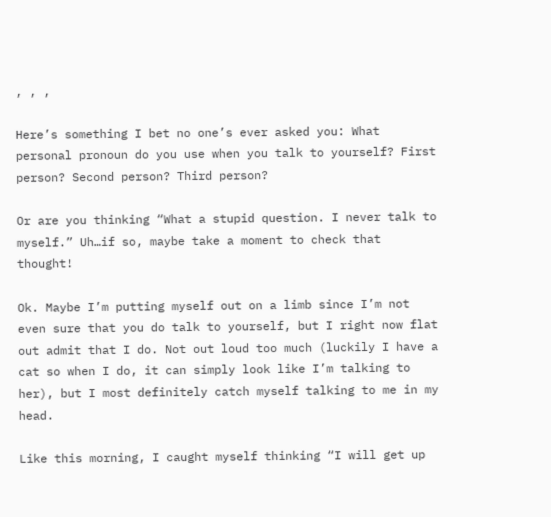, , ,

Here’s something I bet no one’s ever asked you: What personal pronoun do you use when you talk to yourself? First person? Second person? Third person?

Or are you thinking “What a stupid question. I never talk to myself.” Uh…if so, maybe take a moment to check that thought!

Ok. Maybe I’m putting myself out on a limb since I’m not even sure that you do talk to yourself, but I right now flat out admit that I do. Not out loud too much (luckily I have a cat so when I do, it can simply look like I’m talking to her), but I most definitely catch myself talking to me in my head.

Like this morning, I caught myself thinking “I will get up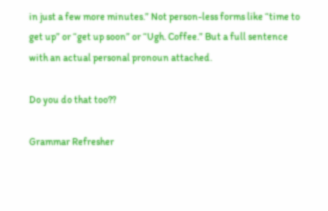in just a few more minutes.” Not person-less forms like “time to get up” or “get up soon” or “Ugh. Coffee.” But a full sentence with an actual personal pronoun attached.

Do you do that too??

Grammar Refresher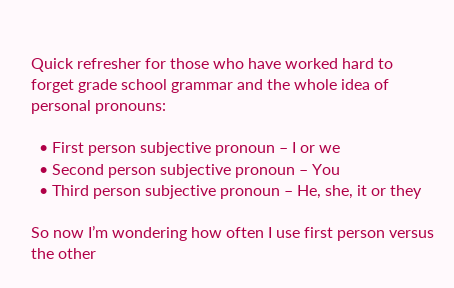Quick refresher for those who have worked hard to forget grade school grammar and the whole idea of personal pronouns:

  • First person subjective pronoun – I or we
  • Second person subjective pronoun – You
  • Third person subjective pronoun – He, she, it or they

So now I’m wondering how often I use first person versus the other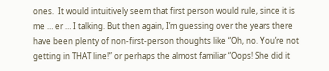ones.  It would intuitively seem that first person would rule, since it is me … er … I talking. But then again, I’m guessing over the years there have been plenty of non-first-person thoughts like “Oh, no. You’re not getting in THAT line!” or perhaps the almost familiar “Oops! She did it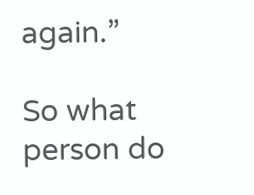again.”

So what person do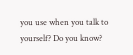you use when you talk to yourself? Do you know?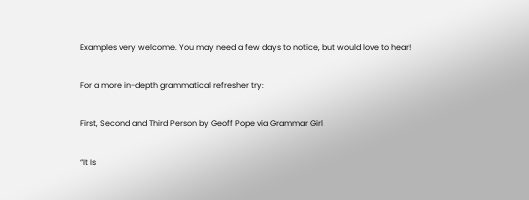Examples very welcome. You may need a few days to notice, but would love to hear!

For a more in-depth grammatical refresher try:

First, Second and Third Person by Geoff Pope via Grammar Girl

“It Is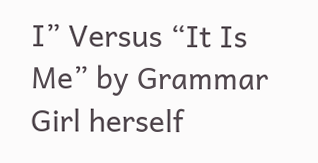I” Versus “It Is Me” by Grammar Girl herself